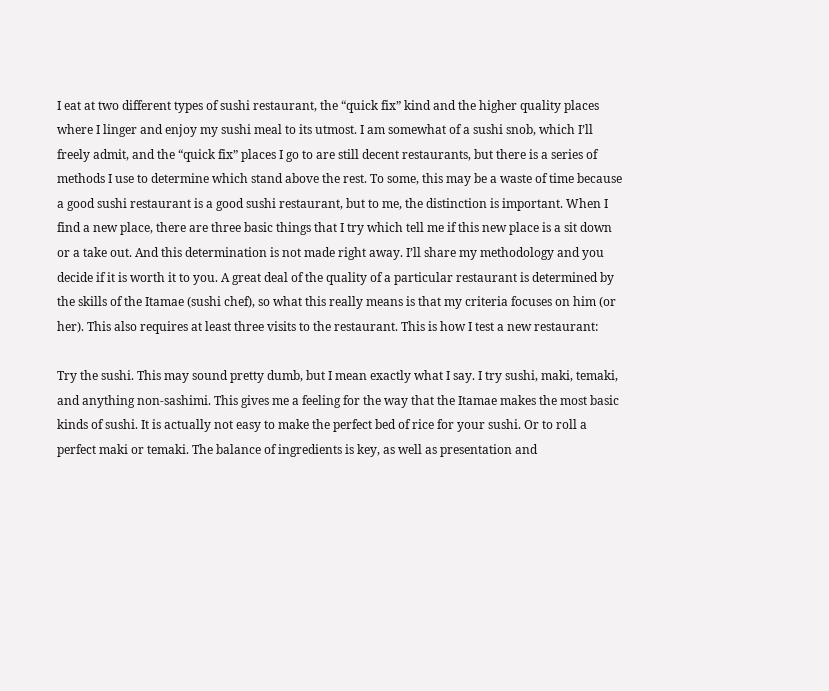I eat at two different types of sushi restaurant, the “quick fix” kind and the higher quality places where I linger and enjoy my sushi meal to its utmost. I am somewhat of a sushi snob, which I’ll freely admit, and the “quick fix” places I go to are still decent restaurants, but there is a series of methods I use to determine which stand above the rest. To some, this may be a waste of time because a good sushi restaurant is a good sushi restaurant, but to me, the distinction is important. When I find a new place, there are three basic things that I try which tell me if this new place is a sit down or a take out. And this determination is not made right away. I’ll share my methodology and you decide if it is worth it to you. A great deal of the quality of a particular restaurant is determined by the skills of the Itamae (sushi chef), so what this really means is that my criteria focuses on him (or her). This also requires at least three visits to the restaurant. This is how I test a new restaurant:

Try the sushi. This may sound pretty dumb, but I mean exactly what I say. I try sushi, maki, temaki, and anything non-sashimi. This gives me a feeling for the way that the Itamae makes the most basic kinds of sushi. It is actually not easy to make the perfect bed of rice for your sushi. Or to roll a perfect maki or temaki. The balance of ingredients is key, as well as presentation and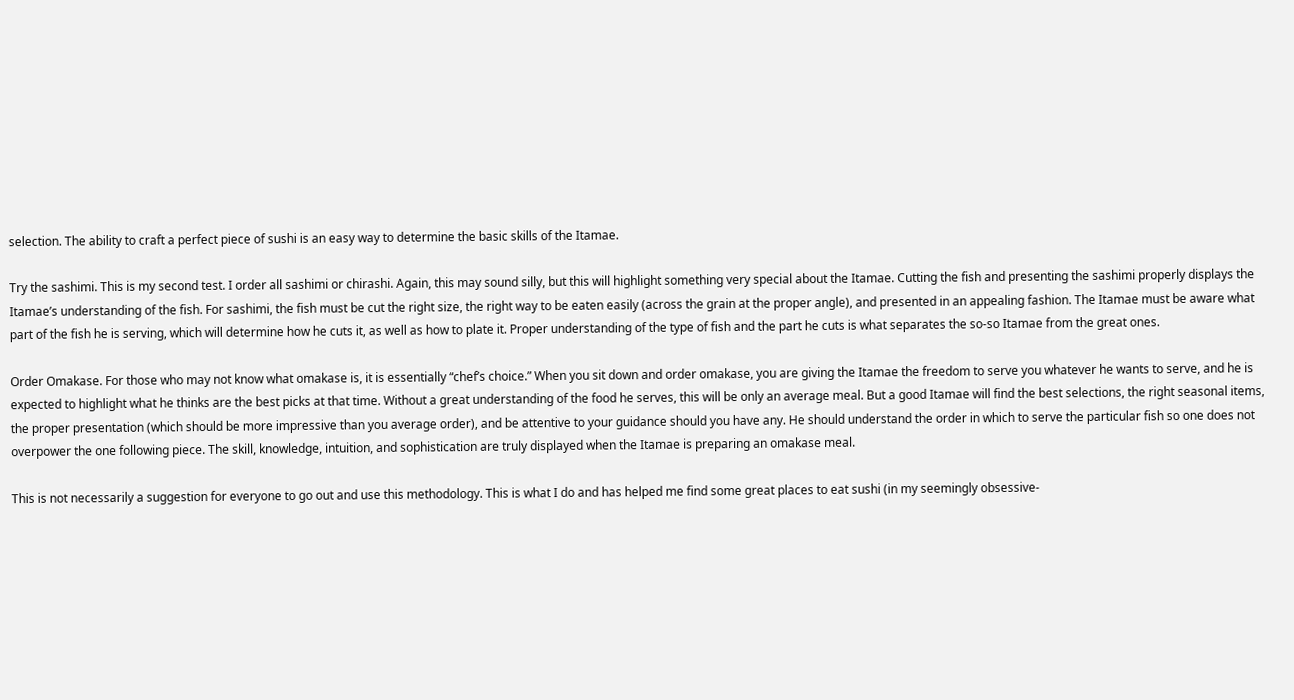selection. The ability to craft a perfect piece of sushi is an easy way to determine the basic skills of the Itamae.

Try the sashimi. This is my second test. I order all sashimi or chirashi. Again, this may sound silly, but this will highlight something very special about the Itamae. Cutting the fish and presenting the sashimi properly displays the Itamae’s understanding of the fish. For sashimi, the fish must be cut the right size, the right way to be eaten easily (across the grain at the proper angle), and presented in an appealing fashion. The Itamae must be aware what part of the fish he is serving, which will determine how he cuts it, as well as how to plate it. Proper understanding of the type of fish and the part he cuts is what separates the so-so Itamae from the great ones.

Order Omakase. For those who may not know what omakase is, it is essentially “chef’s choice.” When you sit down and order omakase, you are giving the Itamae the freedom to serve you whatever he wants to serve, and he is expected to highlight what he thinks are the best picks at that time. Without a great understanding of the food he serves, this will be only an average meal. But a good Itamae will find the best selections, the right seasonal items, the proper presentation (which should be more impressive than you average order), and be attentive to your guidance should you have any. He should understand the order in which to serve the particular fish so one does not overpower the one following piece. The skill, knowledge, intuition, and sophistication are truly displayed when the Itamae is preparing an omakase meal.

This is not necessarily a suggestion for everyone to go out and use this methodology. This is what I do and has helped me find some great places to eat sushi (in my seemingly obsessive-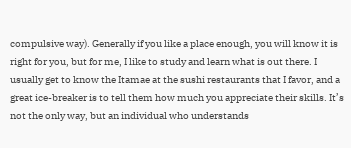compulsive way). Generally if you like a place enough, you will know it is right for you, but for me, I like to study and learn what is out there. I usually get to know the Itamae at the sushi restaurants that I favor, and a great ice-breaker is to tell them how much you appreciate their skills. It’s not the only way, but an individual who understands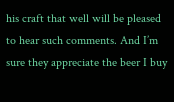his craft that well will be pleased to hear such comments. And I’m sure they appreciate the beer I buy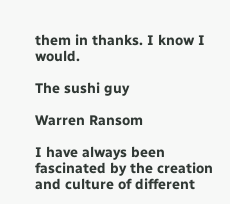them in thanks. I know I would.

The sushi guy

Warren Ransom

I have always been fascinated by the creation and culture of different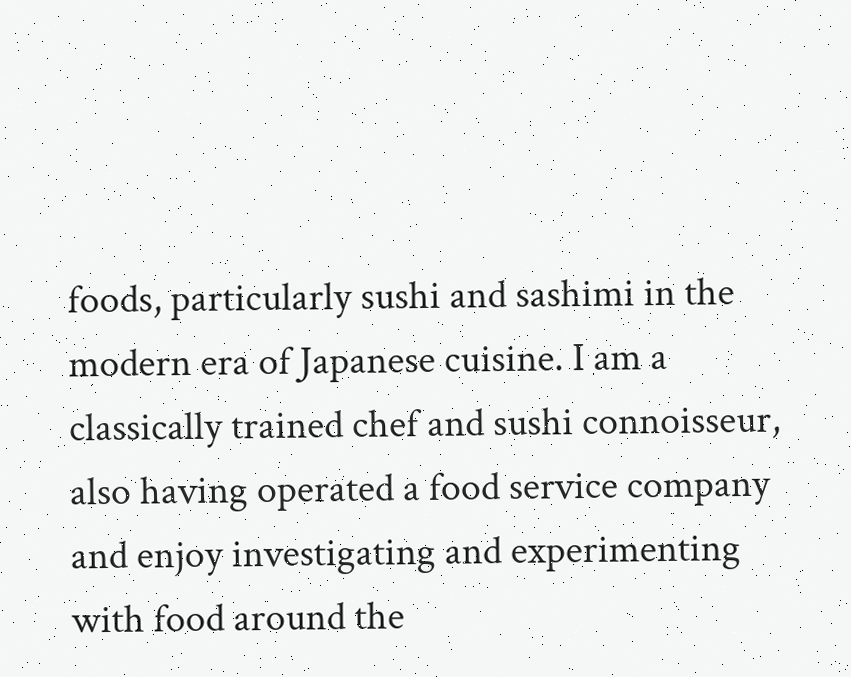foods, particularly sushi and sashimi in the modern era of Japanese cuisine. I am a classically trained chef and sushi connoisseur, also having operated a food service company and enjoy investigating and experimenting with food around the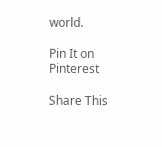world.

Pin It on Pinterest

Share This